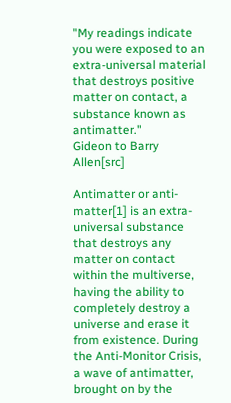"My readings indicate you were exposed to an extra-universal material that destroys positive matter on contact, a substance known as antimatter."
Gideon to Barry Allen[src]

Antimatter or anti-matter[1] is an extra-universal substance that destroys any matter on contact within the multiverse, having the ability to completely destroy a universe and erase it from existence. During the Anti-Monitor Crisis, a wave of antimatter, brought on by the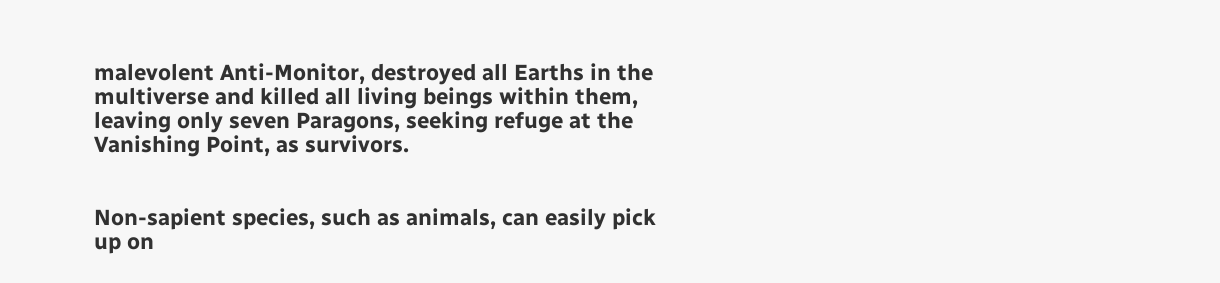malevolent Anti-Monitor, destroyed all Earths in the multiverse and killed all living beings within them, leaving only seven Paragons, seeking refuge at the Vanishing Point, as survivors.


Non-sapient species, such as animals, can easily pick up on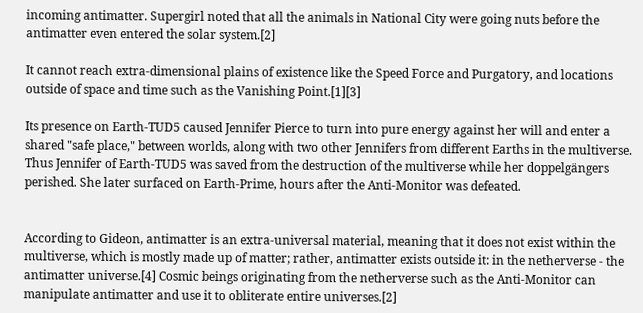incoming antimatter. Supergirl noted that all the animals in National City were going nuts before the antimatter even entered the solar system.[2]

It cannot reach extra-dimensional plains of existence like the Speed Force and Purgatory, and locations outside of space and time such as the Vanishing Point.[1][3]

Its presence on Earth-TUD5 caused Jennifer Pierce to turn into pure energy against her will and enter a shared "safe place," between worlds, along with two other Jennifers from different Earths in the multiverse. Thus Jennifer of Earth-TUD5 was saved from the destruction of the multiverse while her doppelgängers perished. She later surfaced on Earth-Prime, hours after the Anti-Monitor was defeated.


According to Gideon, antimatter is an extra-universal material, meaning that it does not exist within the multiverse, which is mostly made up of matter; rather, antimatter exists outside it: in the netherverse - the antimatter universe.[4] Cosmic beings originating from the netherverse such as the Anti-Monitor can manipulate antimatter and use it to obliterate entire universes.[2]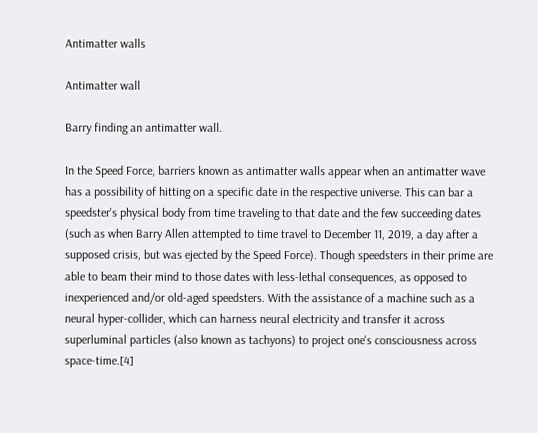Antimatter walls

Antimatter wall

Barry finding an antimatter wall.

In the Speed Force, barriers known as antimatter walls appear when an antimatter wave has a possibility of hitting on a specific date in the respective universe. This can bar a speedster's physical body from time traveling to that date and the few succeeding dates (such as when Barry Allen attempted to time travel to December 11, 2019, a day after a supposed crisis, but was ejected by the Speed Force). Though speedsters in their prime are able to beam their mind to those dates with less-lethal consequences, as opposed to inexperienced and/or old-aged speedsters. With the assistance of a machine such as a neural hyper-collider, which can harness neural electricity and transfer it across superluminal particles (also known as tachyons) to project one's consciousness across space-time.[4]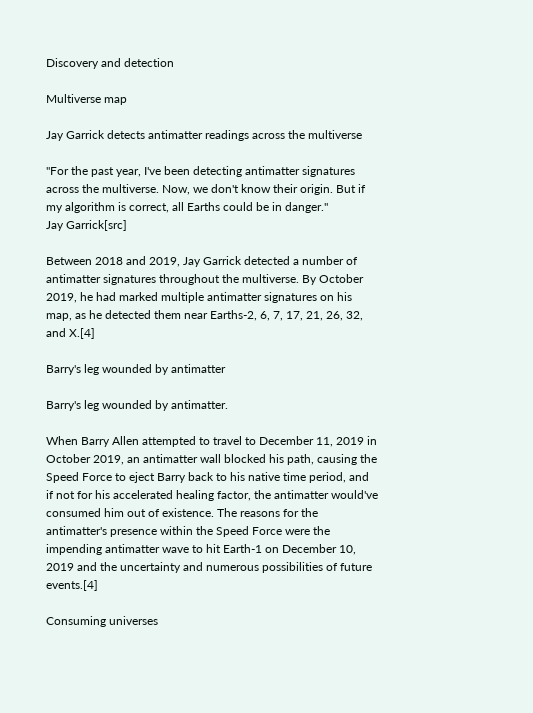Discovery and detection

Multiverse map

Jay Garrick detects antimatter readings across the multiverse

"For the past year, I've been detecting antimatter signatures across the multiverse. Now, we don't know their origin. But if my algorithm is correct, all Earths could be in danger."
Jay Garrick[src]

Between 2018 and 2019, Jay Garrick detected a number of antimatter signatures throughout the multiverse. By October 2019, he had marked multiple antimatter signatures on his map, as he detected them near Earths-2, 6, 7, 17, 21, 26, 32, and X.[4]

Barry's leg wounded by antimatter

Barry's leg wounded by antimatter.

When Barry Allen attempted to travel to December 11, 2019 in October 2019, an antimatter wall blocked his path, causing the Speed Force to eject Barry back to his native time period, and if not for his accelerated healing factor, the antimatter would've consumed him out of existence. The reasons for the antimatter's presence within the Speed Force were the impending antimatter wave to hit Earth-1 on December 10, 2019 and the uncertainty and numerous possibilities of future events.[4]

Consuming universes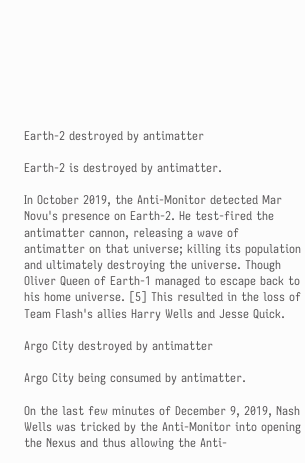Earth-2 destroyed by antimatter

Earth-2 is destroyed by antimatter.

In October 2019, the Anti-Monitor detected Mar Novu's presence on Earth-2. He test-fired the antimatter cannon, releasing a wave of antimatter on that universe; killing its population and ultimately destroying the universe. Though Oliver Queen of Earth-1 managed to escape back to his home universe. [5] This resulted in the loss of Team Flash's allies Harry Wells and Jesse Quick.

Argo City destroyed by antimatter

Argo City being consumed by antimatter.

On the last few minutes of December 9, 2019, Nash Wells was tricked by the Anti-Monitor into opening the Nexus and thus allowing the Anti-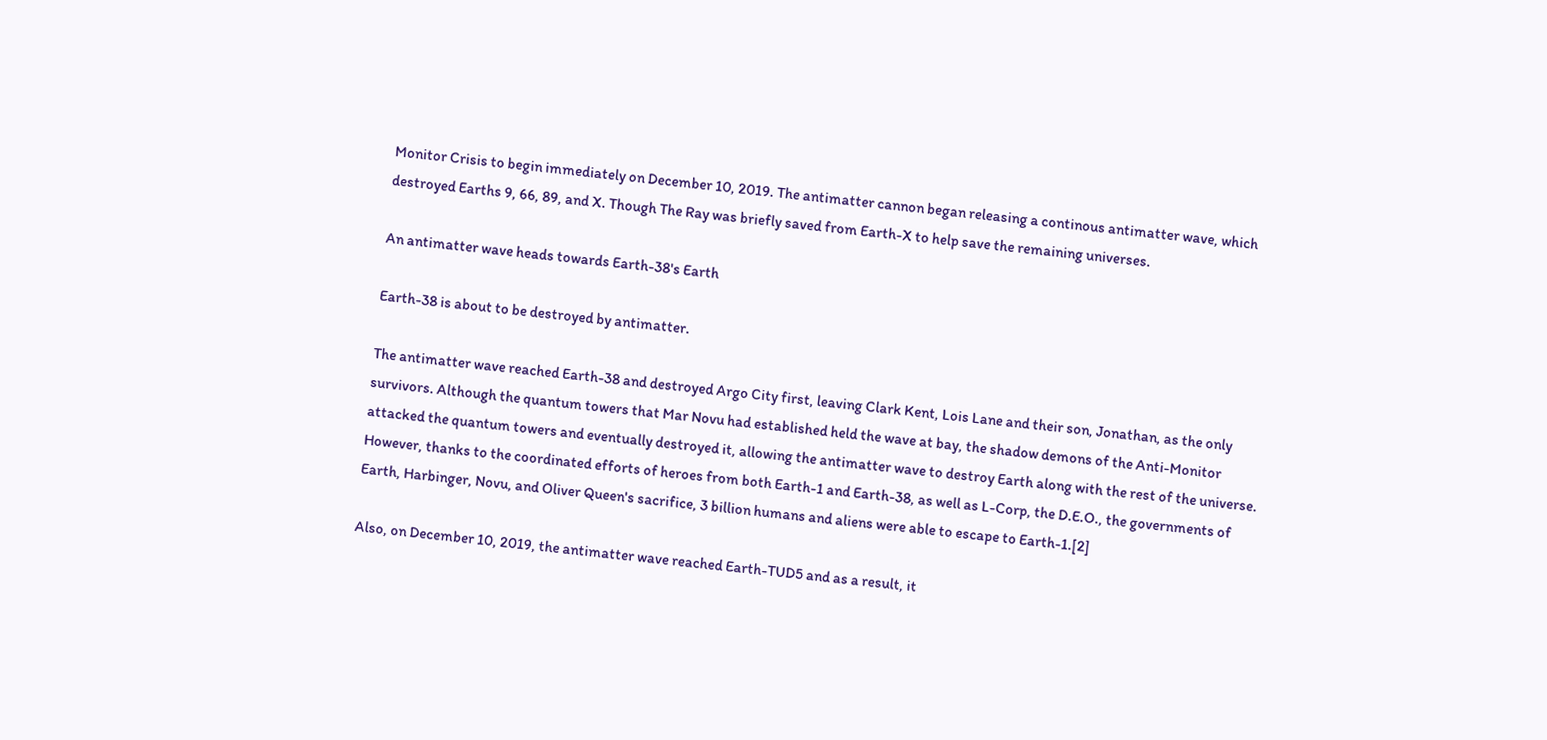Monitor Crisis to begin immediately on December 10, 2019. The antimatter cannon began releasing a continous antimatter wave, which destroyed Earths 9, 66, 89, and X. Though The Ray was briefly saved from Earth-X to help save the remaining universes.

An antimatter wave heads towards Earth-38's Earth

Earth-38 is about to be destroyed by antimatter.

The antimatter wave reached Earth-38 and destroyed Argo City first, leaving Clark Kent, Lois Lane and their son, Jonathan, as the only survivors. Although the quantum towers that Mar Novu had established held the wave at bay, the shadow demons of the Anti-Monitor attacked the quantum towers and eventually destroyed it, allowing the antimatter wave to destroy Earth along with the rest of the universe. However, thanks to the coordinated efforts of heroes from both Earth-1 and Earth-38, as well as L-Corp, the D.E.O., the governments of Earth, Harbinger, Novu, and Oliver Queen's sacrifice, 3 billion humans and aliens were able to escape to Earth-1.[2]

Also, on December 10, 2019, the antimatter wave reached Earth-TUD5 and as a result, it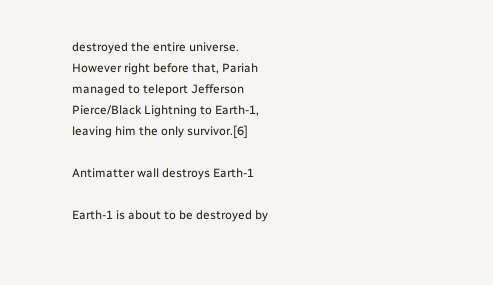destroyed the entire universe. However right before that, Pariah managed to teleport Jefferson Pierce/Black Lightning to Earth-1, leaving him the only survivor.[6]

Antimatter wall destroys Earth-1

Earth-1 is about to be destroyed by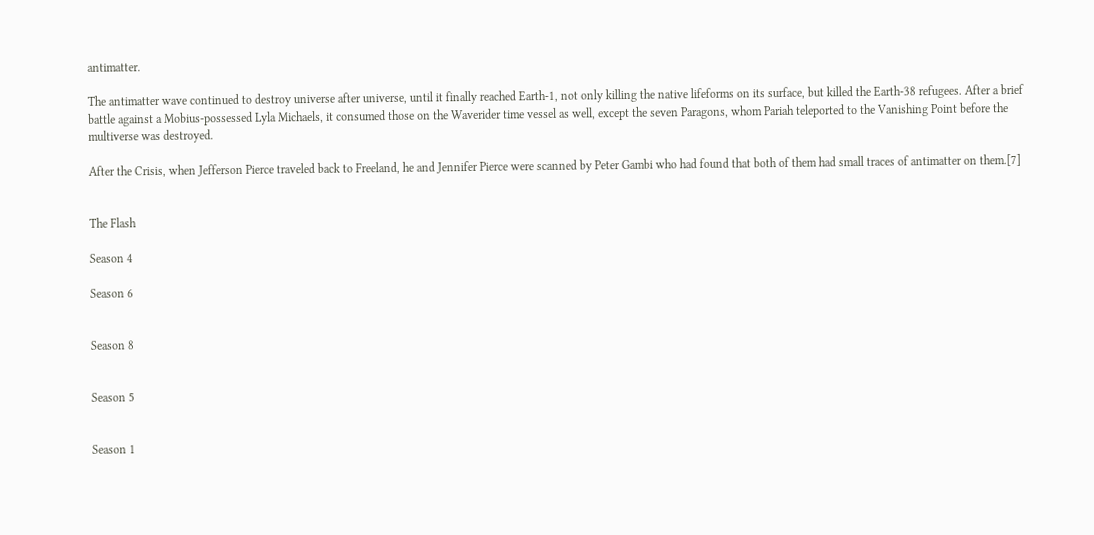antimatter.

The antimatter wave continued to destroy universe after universe, until it finally reached Earth-1, not only killing the native lifeforms on its surface, but killed the Earth-38 refugees. After a brief battle against a Mobius-possessed Lyla Michaels, it consumed those on the Waverider time vessel as well, except the seven Paragons, whom Pariah teleported to the Vanishing Point before the multiverse was destroyed.

After the Crisis, when Jefferson Pierce traveled back to Freeland, he and Jennifer Pierce were scanned by Peter Gambi who had found that both of them had small traces of antimatter on them.[7]


The Flash

Season 4

Season 6


Season 8


Season 5


Season 1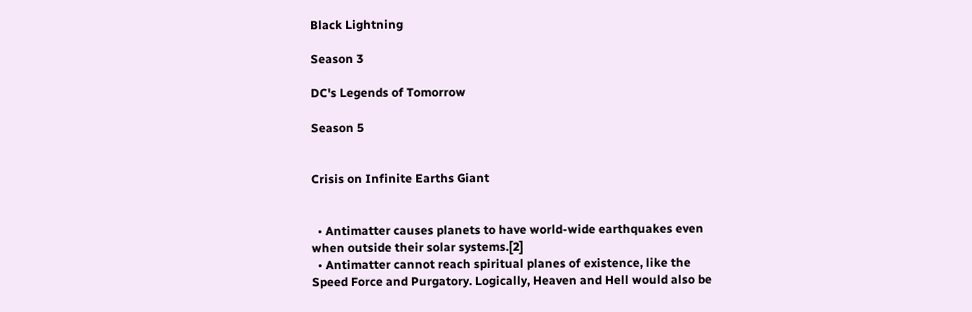Black Lightning

Season 3

DC's Legends of Tomorrow

Season 5


Crisis on Infinite Earths Giant


  • Antimatter causes planets to have world-wide earthquakes even when outside their solar systems.[2]
  • Antimatter cannot reach spiritual planes of existence, like the Speed Force and Purgatory. Logically, Heaven and Hell would also be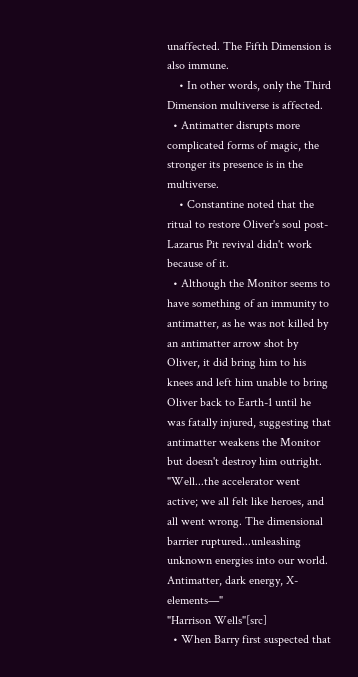unaffected. The Fifth Dimension is also immune.
    • In other words, only the Third Dimension multiverse is affected.
  • Antimatter disrupts more complicated forms of magic, the stronger its presence is in the multiverse.
    • Constantine noted that the ritual to restore Oliver's soul post-Lazarus Pit revival didn't work because of it.
  • Although the Monitor seems to have something of an immunity to antimatter, as he was not killed by an antimatter arrow shot by Oliver, it did bring him to his knees and left him unable to bring Oliver back to Earth-1 until he was fatally injured, suggesting that antimatter weakens the Monitor but doesn't destroy him outright.
"Well...the accelerator went active; we all felt like heroes, and all went wrong. The dimensional barrier ruptured...unleashing unknown energies into our world. Antimatter, dark energy, X-elements—"
"Harrison Wells"[src]
  • When Barry first suspected that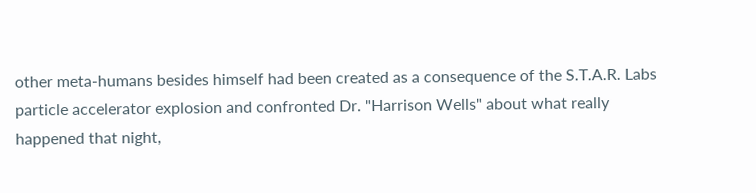other meta-humans besides himself had been created as a consequence of the S.T.A.R. Labs particle accelerator explosion and confronted Dr. "Harrison Wells" about what really happened that night,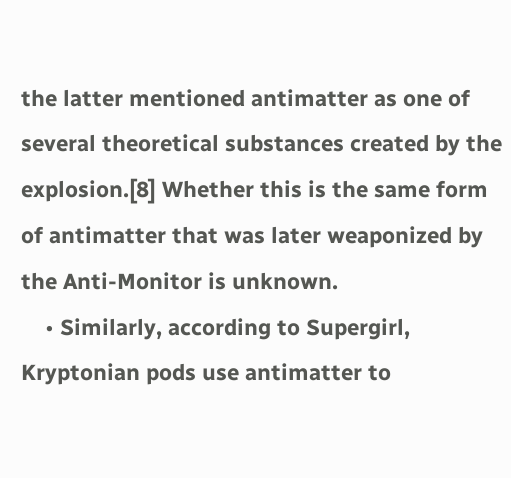the latter mentioned antimatter as one of several theoretical substances created by the explosion.[8] Whether this is the same form of antimatter that was later weaponized by the Anti-Monitor is unknown.
    • Similarly, according to Supergirl, Kryptonian pods use antimatter to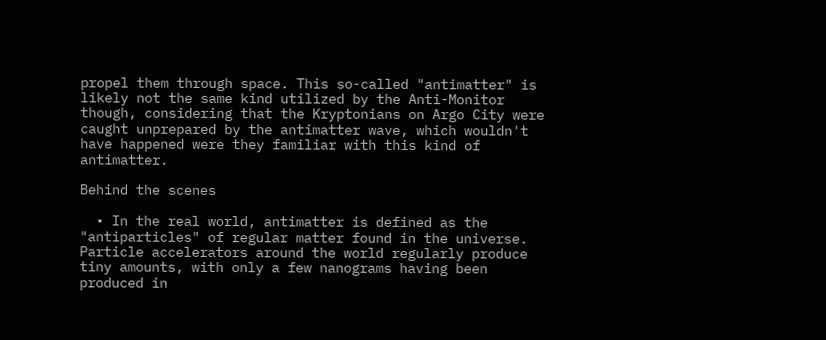propel them through space. This so-called "antimatter" is likely not the same kind utilized by the Anti-Monitor though, considering that the Kryptonians on Argo City were caught unprepared by the antimatter wave, which wouldn't have happened were they familiar with this kind of antimatter.

Behind the scenes

  • In the real world, antimatter is defined as the "antiparticles" of regular matter found in the universe. Particle accelerators around the world regularly produce tiny amounts, with only a few nanograms having been produced in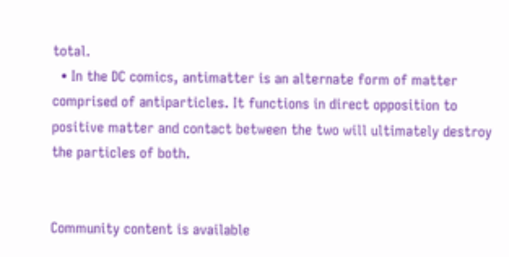total.
  • In the DC comics, antimatter is an alternate form of matter comprised of antiparticles. It functions in direct opposition to positive matter and contact between the two will ultimately destroy the particles of both.


Community content is available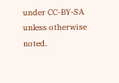under CC-BY-SA unless otherwise noted.